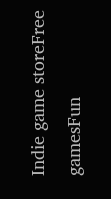Indie game storeFree gamesFun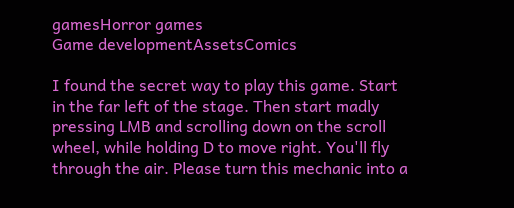gamesHorror games
Game developmentAssetsComics

I found the secret way to play this game. Start in the far left of the stage. Then start madly pressing LMB and scrolling down on the scroll wheel, while holding D to move right. You'll fly through the air. Please turn this mechanic into a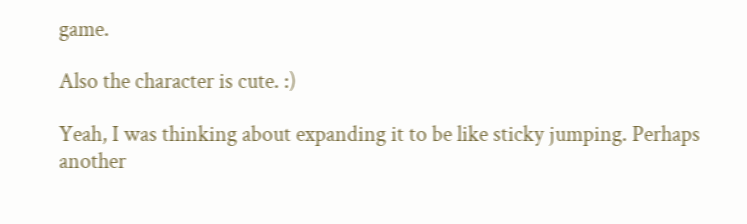game.

Also the character is cute. :)

Yeah, I was thinking about expanding it to be like sticky jumping. Perhaps another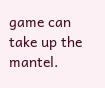game can take up the mantel.